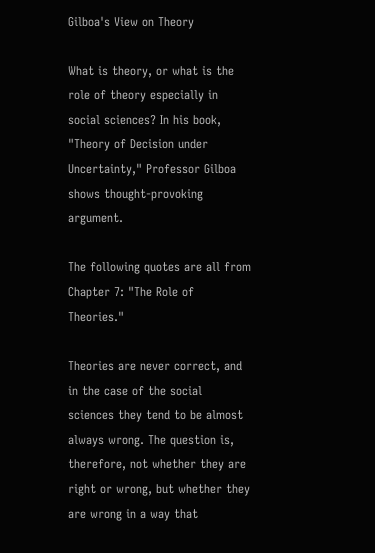Gilboa's View on Theory

What is theory, or what is the role of theory especially in social sciences? In his book, "Theory of Decision under Uncertainty," Professor Gilboa shows thought-provoking argument.

The following quotes are all from Chapter 7: "The Role of Theories."

Theories are never correct, and in the case of the social sciences they tend to be almost always wrong. The question is, therefore, not whether they are right or wrong, but whether they are wrong in a way that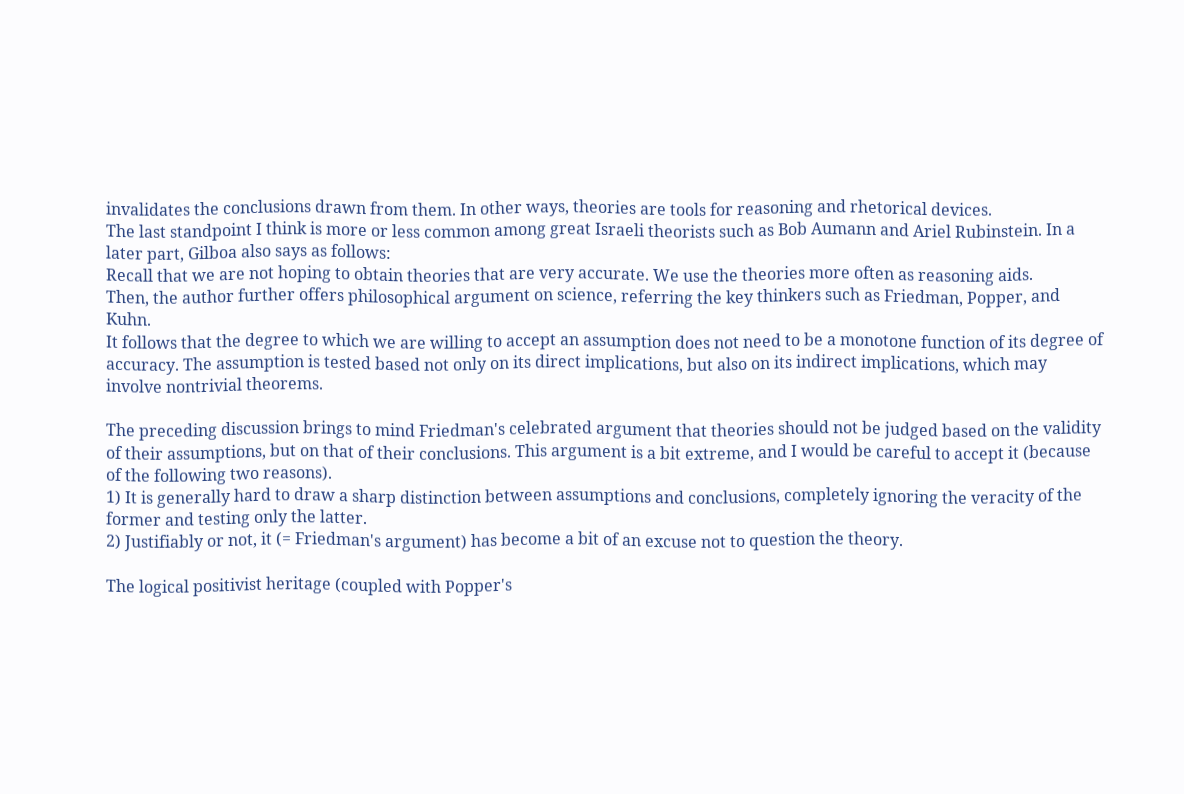invalidates the conclusions drawn from them. In other ways, theories are tools for reasoning and rhetorical devices.
The last standpoint I think is more or less common among great Israeli theorists such as Bob Aumann and Ariel Rubinstein. In a later part, Gilboa also says as follows:
Recall that we are not hoping to obtain theories that are very accurate. We use the theories more often as reasoning aids.
Then, the author further offers philosophical argument on science, referring the key thinkers such as Friedman, Popper, and Kuhn.
It follows that the degree to which we are willing to accept an assumption does not need to be a monotone function of its degree of accuracy. The assumption is tested based not only on its direct implications, but also on its indirect implications, which may involve nontrivial theorems.

The preceding discussion brings to mind Friedman's celebrated argument that theories should not be judged based on the validity of their assumptions, but on that of their conclusions. This argument is a bit extreme, and I would be careful to accept it (because of the following two reasons).
1) It is generally hard to draw a sharp distinction between assumptions and conclusions, completely ignoring the veracity of the former and testing only the latter.
2) Justifiably or not, it (= Friedman's argument) has become a bit of an excuse not to question the theory.

The logical positivist heritage (coupled with Popper's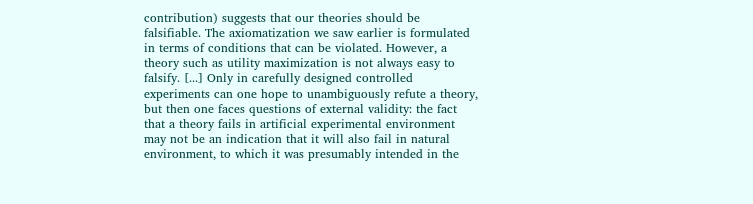contribution) suggests that our theories should be falsifiable. The axiomatization we saw earlier is formulated in terms of conditions that can be violated. However, a theory such as utility maximization is not always easy to falsify. [...] Only in carefully designed controlled experiments can one hope to unambiguously refute a theory, but then one faces questions of external validity: the fact that a theory fails in artificial experimental environment may not be an indication that it will also fail in natural environment, to which it was presumably intended in the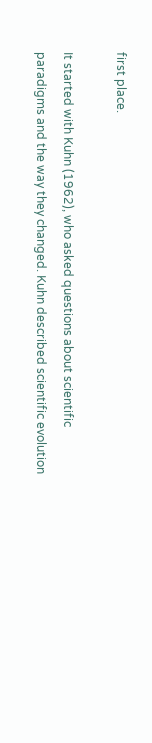first place.

It started with Kuhn (1962), who asked questions about scientific paradigms and the way they changed. Kuhn described scientific evolution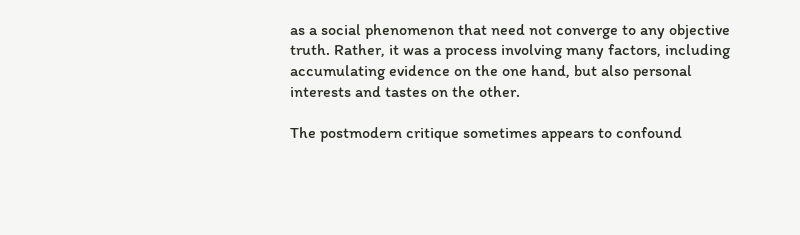as a social phenomenon that need not converge to any objective truth. Rather, it was a process involving many factors, including accumulating evidence on the one hand, but also personal interests and tastes on the other.

The postmodern critique sometimes appears to confound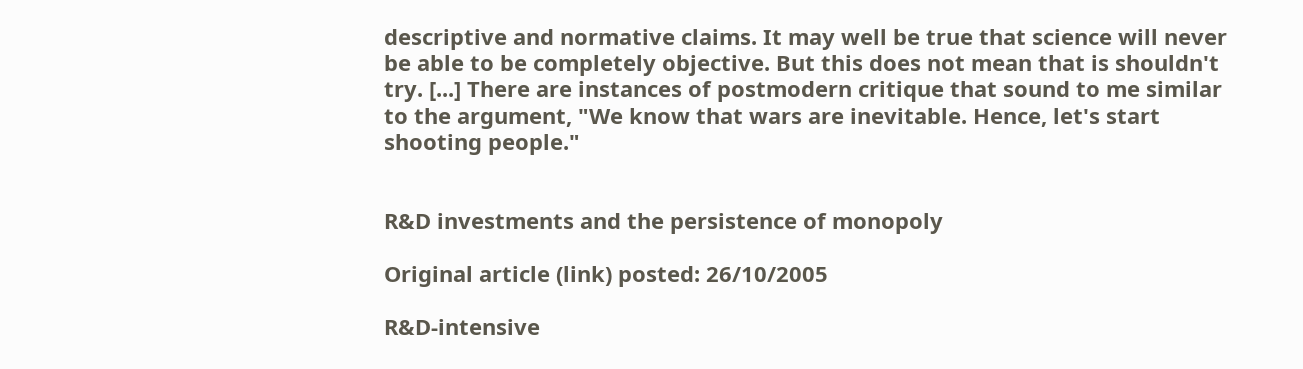descriptive and normative claims. It may well be true that science will never be able to be completely objective. But this does not mean that is shouldn't try. [...] There are instances of postmodern critique that sound to me similar to the argument, "We know that wars are inevitable. Hence, let's start shooting people."


R&D investments and the persistence of monopoly

Original article (link) posted: 26/10/2005

R&D-intensive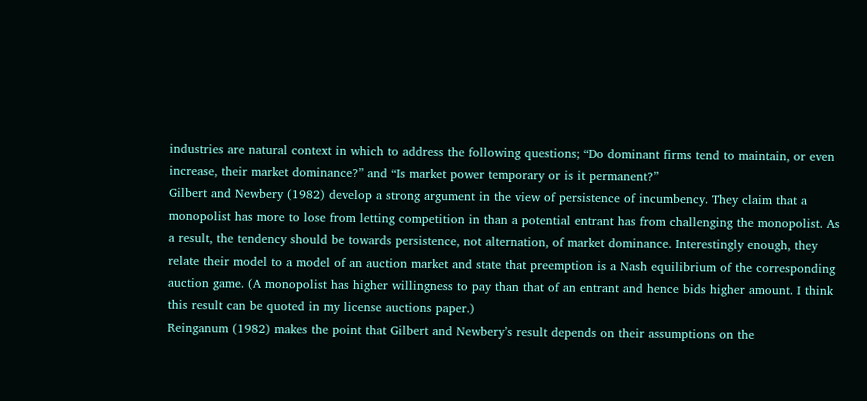industries are natural context in which to address the following questions; “Do dominant firms tend to maintain, or even increase, their market dominance?” and “Is market power temporary or is it permanent?”
Gilbert and Newbery (1982) develop a strong argument in the view of persistence of incumbency. They claim that a monopolist has more to lose from letting competition in than a potential entrant has from challenging the monopolist. As a result, the tendency should be towards persistence, not alternation, of market dominance. Interestingly enough, they relate their model to a model of an auction market and state that preemption is a Nash equilibrium of the corresponding auction game. (A monopolist has higher willingness to pay than that of an entrant and hence bids higher amount. I think this result can be quoted in my license auctions paper.)
Reinganum (1982) makes the point that Gilbert and Newbery’s result depends on their assumptions on the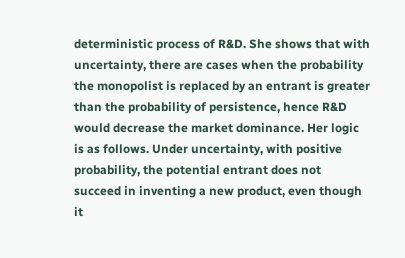deterministic process of R&D. She shows that with uncertainty, there are cases when the probability the monopolist is replaced by an entrant is greater than the probability of persistence, hence R&D would decrease the market dominance. Her logic is as follows. Under uncertainty, with positive probability, the potential entrant does not succeed in inventing a new product, even though it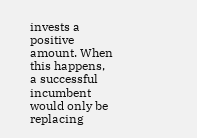invests a positive amount. When this happens, a successful incumbent would only be replacing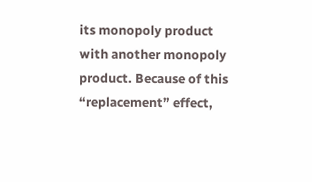its monopoly product with another monopoly product. Because of this “replacement” effect,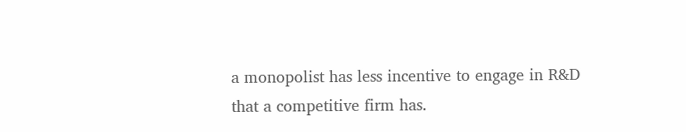a monopolist has less incentive to engage in R&D that a competitive firm has.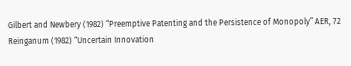Gilbert and Newbery (1982) “Preemptive Patenting and the Persistence of Monopoly” AER, 72
Reinganum (1982) “Uncertain Innovation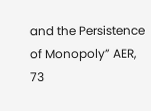and the Persistence of Monopoly” AER, 73